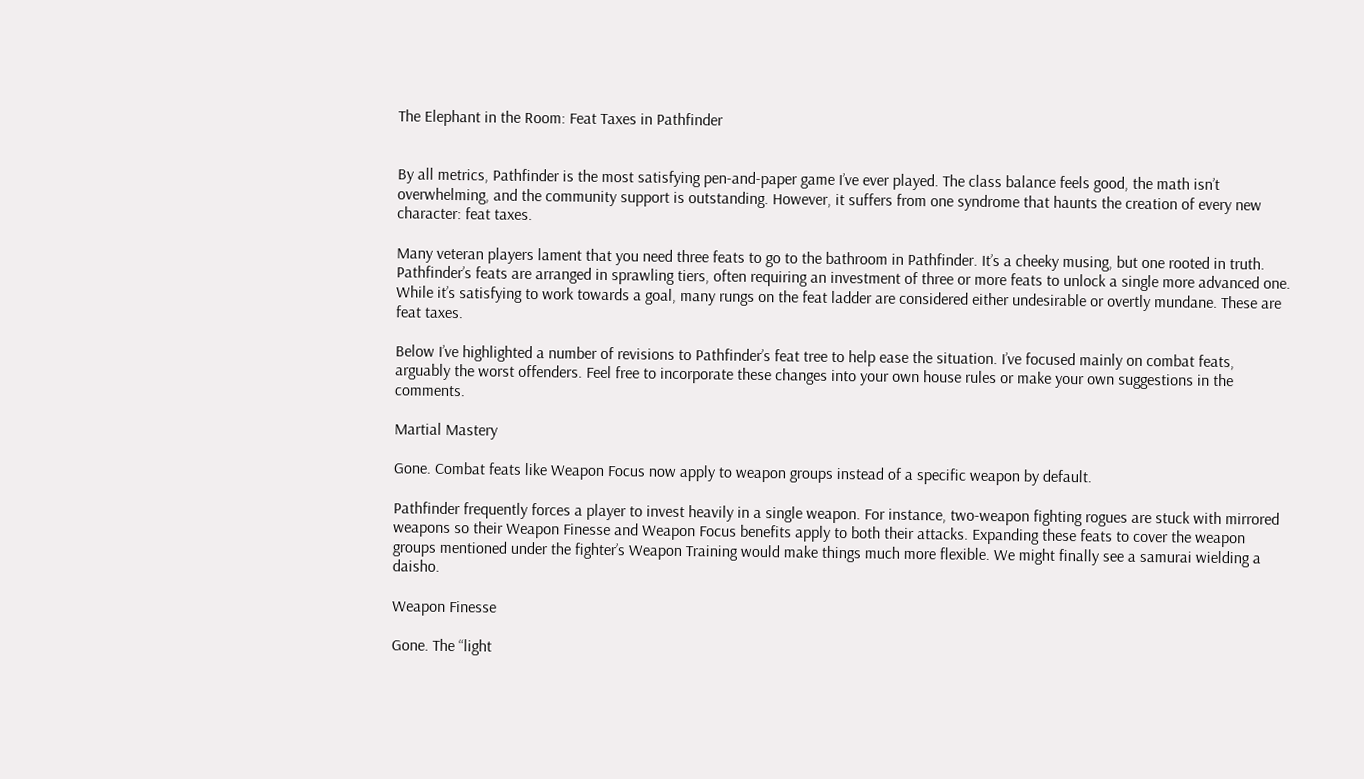The Elephant in the Room: Feat Taxes in Pathfinder


By all metrics, Pathfinder is the most satisfying pen-and-paper game I’ve ever played. The class balance feels good, the math isn’t overwhelming, and the community support is outstanding. However, it suffers from one syndrome that haunts the creation of every new character: feat taxes.

Many veteran players lament that you need three feats to go to the bathroom in Pathfinder. It’s a cheeky musing, but one rooted in truth. Pathfinder’s feats are arranged in sprawling tiers, often requiring an investment of three or more feats to unlock a single more advanced one. While it’s satisfying to work towards a goal, many rungs on the feat ladder are considered either undesirable or overtly mundane. These are feat taxes.

Below I’ve highlighted a number of revisions to Pathfinder’s feat tree to help ease the situation. I’ve focused mainly on combat feats, arguably the worst offenders. Feel free to incorporate these changes into your own house rules or make your own suggestions in the comments.

Martial Mastery

Gone. Combat feats like Weapon Focus now apply to weapon groups instead of a specific weapon by default.

Pathfinder frequently forces a player to invest heavily in a single weapon. For instance, two-weapon fighting rogues are stuck with mirrored weapons so their Weapon Finesse and Weapon Focus benefits apply to both their attacks. Expanding these feats to cover the weapon groups mentioned under the fighter’s Weapon Training would make things much more flexible. We might finally see a samurai wielding a daisho.

Weapon Finesse

Gone. The “light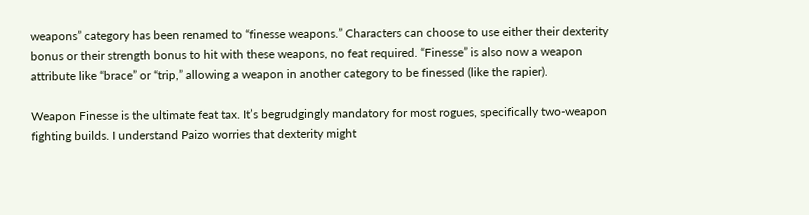weapons” category has been renamed to “finesse weapons.” Characters can choose to use either their dexterity bonus or their strength bonus to hit with these weapons, no feat required. “Finesse” is also now a weapon attribute like “brace” or “trip,” allowing a weapon in another category to be finessed (like the rapier).

Weapon Finesse is the ultimate feat tax. It’s begrudgingly mandatory for most rogues, specifically two-weapon fighting builds. I understand Paizo worries that dexterity might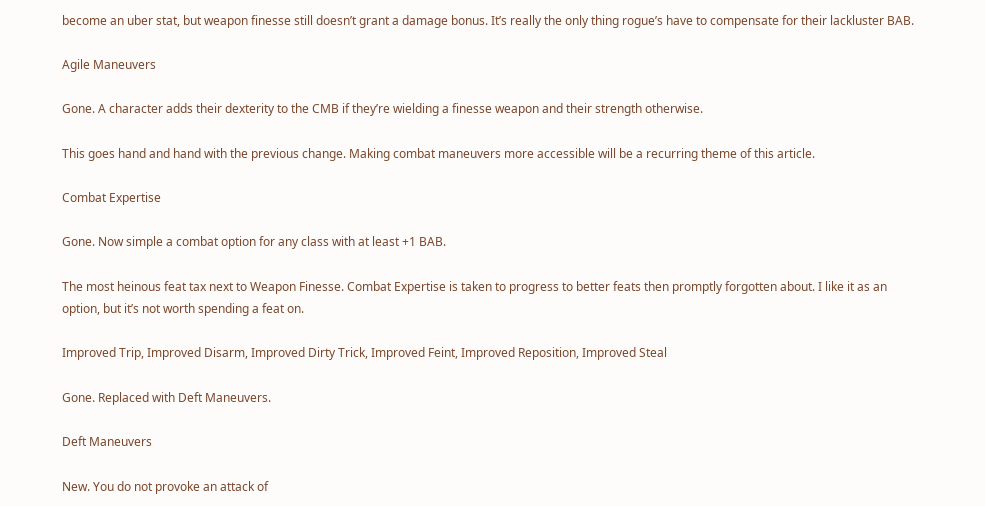become an uber stat, but weapon finesse still doesn’t grant a damage bonus. It’s really the only thing rogue’s have to compensate for their lackluster BAB.

Agile Maneuvers

Gone. A character adds their dexterity to the CMB if they’re wielding a finesse weapon and their strength otherwise.

This goes hand and hand with the previous change. Making combat maneuvers more accessible will be a recurring theme of this article.

Combat Expertise

Gone. Now simple a combat option for any class with at least +1 BAB.

The most heinous feat tax next to Weapon Finesse. Combat Expertise is taken to progress to better feats then promptly forgotten about. I like it as an option, but it’s not worth spending a feat on.

Improved Trip, Improved Disarm, Improved Dirty Trick, Improved Feint, Improved Reposition, Improved Steal

Gone. Replaced with Deft Maneuvers.

Deft Maneuvers

New. You do not provoke an attack of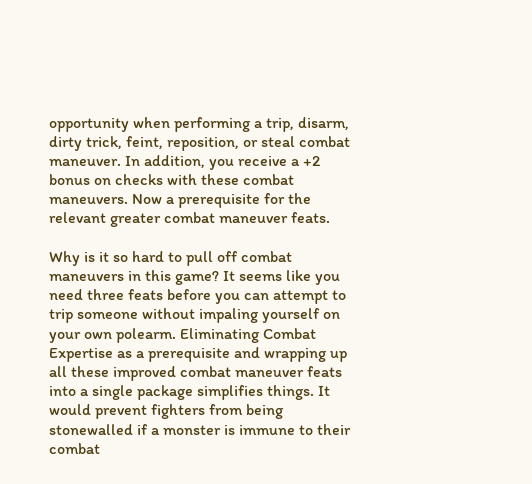opportunity when performing a trip, disarm, dirty trick, feint, reposition, or steal combat maneuver. In addition, you receive a +2 bonus on checks with these combat maneuvers. Now a prerequisite for the relevant greater combat maneuver feats.

Why is it so hard to pull off combat maneuvers in this game? It seems like you need three feats before you can attempt to trip someone without impaling yourself on your own polearm. Eliminating Combat Expertise as a prerequisite and wrapping up all these improved combat maneuver feats into a single package simplifies things. It would prevent fighters from being stonewalled if a monster is immune to their combat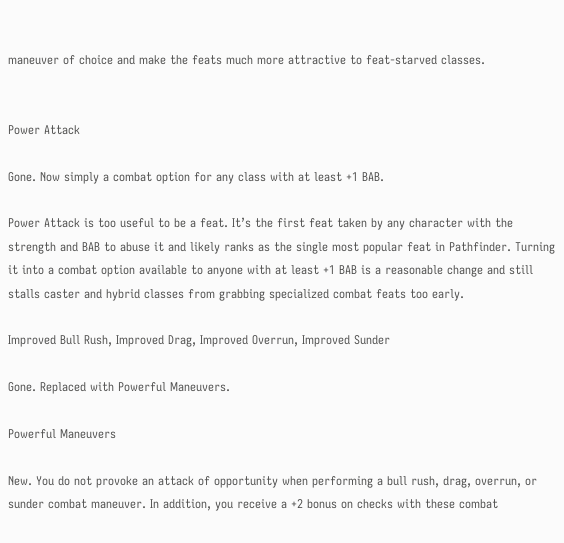maneuver of choice and make the feats much more attractive to feat-starved classes.


Power Attack

Gone. Now simply a combat option for any class with at least +1 BAB.

Power Attack is too useful to be a feat. It’s the first feat taken by any character with the strength and BAB to abuse it and likely ranks as the single most popular feat in Pathfinder. Turning it into a combat option available to anyone with at least +1 BAB is a reasonable change and still stalls caster and hybrid classes from grabbing specialized combat feats too early.

Improved Bull Rush, Improved Drag, Improved Overrun, Improved Sunder

Gone. Replaced with Powerful Maneuvers.

Powerful Maneuvers

New. You do not provoke an attack of opportunity when performing a bull rush, drag, overrun, or sunder combat maneuver. In addition, you receive a +2 bonus on checks with these combat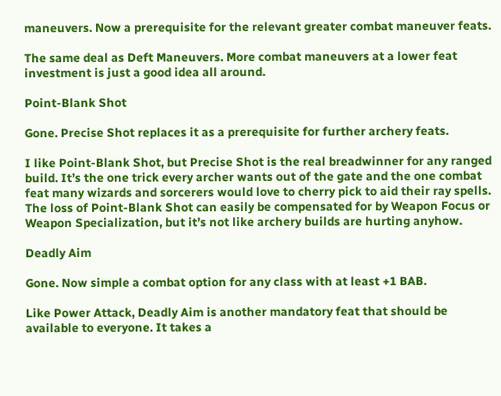maneuvers. Now a prerequisite for the relevant greater combat maneuver feats.

The same deal as Deft Maneuvers. More combat maneuvers at a lower feat investment is just a good idea all around.

Point-Blank Shot

Gone. Precise Shot replaces it as a prerequisite for further archery feats.

I like Point-Blank Shot, but Precise Shot is the real breadwinner for any ranged build. It’s the one trick every archer wants out of the gate and the one combat feat many wizards and sorcerers would love to cherry pick to aid their ray spells. The loss of Point-Blank Shot can easily be compensated for by Weapon Focus or Weapon Specialization, but it’s not like archery builds are hurting anyhow.

Deadly Aim

Gone. Now simple a combat option for any class with at least +1 BAB.

Like Power Attack, Deadly Aim is another mandatory feat that should be available to everyone. It takes a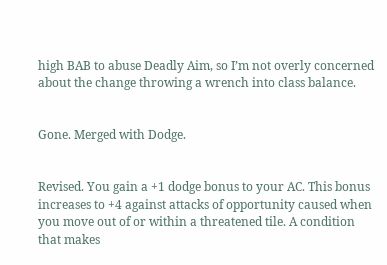high BAB to abuse Deadly Aim, so I’m not overly concerned about the change throwing a wrench into class balance.


Gone. Merged with Dodge.


Revised. You gain a +1 dodge bonus to your AC. This bonus increases to +4 against attacks of opportunity caused when you move out of or within a threatened tile. A condition that makes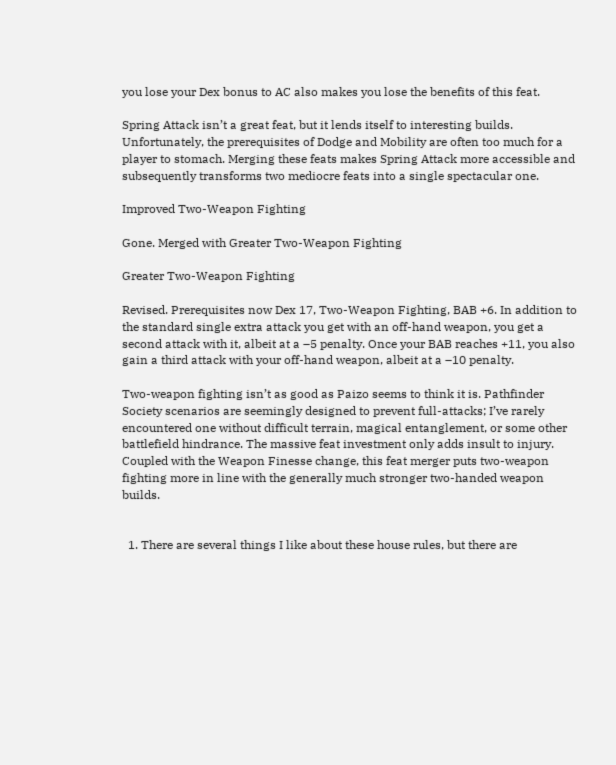you lose your Dex bonus to AC also makes you lose the benefits of this feat.

Spring Attack isn’t a great feat, but it lends itself to interesting builds. Unfortunately, the prerequisites of Dodge and Mobility are often too much for a player to stomach. Merging these feats makes Spring Attack more accessible and subsequently transforms two mediocre feats into a single spectacular one.

Improved Two-Weapon Fighting

Gone. Merged with Greater Two-Weapon Fighting

Greater Two-Weapon Fighting

Revised. Prerequisites now Dex 17, Two-Weapon Fighting, BAB +6. In addition to the standard single extra attack you get with an off-hand weapon, you get a second attack with it, albeit at a –5 penalty. Once your BAB reaches +11, you also gain a third attack with your off-hand weapon, albeit at a –10 penalty.

Two-weapon fighting isn’t as good as Paizo seems to think it is. Pathfinder Society scenarios are seemingly designed to prevent full-attacks; I’ve rarely encountered one without difficult terrain, magical entanglement, or some other battlefield hindrance. The massive feat investment only adds insult to injury. Coupled with the Weapon Finesse change, this feat merger puts two-weapon fighting more in line with the generally much stronger two-handed weapon builds.


  1. There are several things I like about these house rules, but there are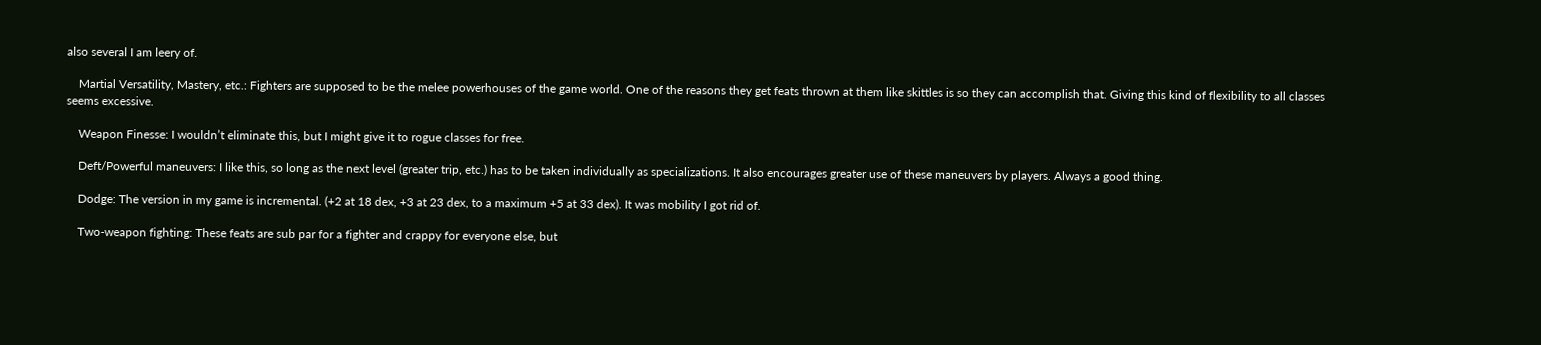also several I am leery of.

    Martial Versatility, Mastery, etc.: Fighters are supposed to be the melee powerhouses of the game world. One of the reasons they get feats thrown at them like skittles is so they can accomplish that. Giving this kind of flexibility to all classes seems excessive.

    Weapon Finesse: I wouldn’t eliminate this, but I might give it to rogue classes for free.

    Deft/Powerful maneuvers: I like this, so long as the next level (greater trip, etc.) has to be taken individually as specializations. It also encourages greater use of these maneuvers by players. Always a good thing.

    Dodge: The version in my game is incremental. (+2 at 18 dex, +3 at 23 dex, to a maximum +5 at 33 dex). It was mobility I got rid of.

    Two-weapon fighting: These feats are sub par for a fighter and crappy for everyone else, but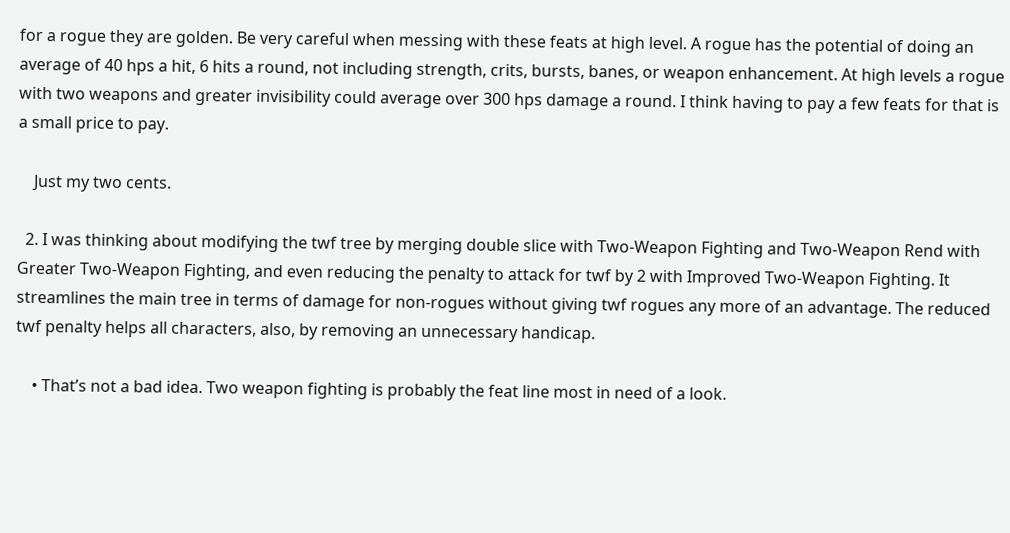for a rogue they are golden. Be very careful when messing with these feats at high level. A rogue has the potential of doing an average of 40 hps a hit, 6 hits a round, not including strength, crits, bursts, banes, or weapon enhancement. At high levels a rogue with two weapons and greater invisibility could average over 300 hps damage a round. I think having to pay a few feats for that is a small price to pay.

    Just my two cents.

  2. I was thinking about modifying the twf tree by merging double slice with Two-Weapon Fighting and Two-Weapon Rend with Greater Two-Weapon Fighting, and even reducing the penalty to attack for twf by 2 with Improved Two-Weapon Fighting. It streamlines the main tree in terms of damage for non-rogues without giving twf rogues any more of an advantage. The reduced twf penalty helps all characters, also, by removing an unnecessary handicap.

    • That’s not a bad idea. Two weapon fighting is probably the feat line most in need of a look.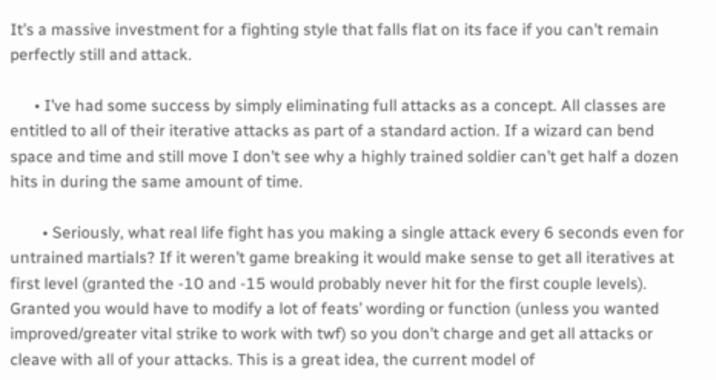It’s a massive investment for a fighting style that falls flat on its face if you can’t remain perfectly still and attack.

      • I’ve had some success by simply eliminating full attacks as a concept. All classes are entitled to all of their iterative attacks as part of a standard action. If a wizard can bend space and time and still move I don’t see why a highly trained soldier can’t get half a dozen hits in during the same amount of time.

        • Seriously, what real life fight has you making a single attack every 6 seconds even for untrained martials? If it weren’t game breaking it would make sense to get all iteratives at first level (granted the -10 and -15 would probably never hit for the first couple levels). Granted you would have to modify a lot of feats’ wording or function (unless you wanted improved/greater vital strike to work with twf) so you don’t charge and get all attacks or cleave with all of your attacks. This is a great idea, the current model of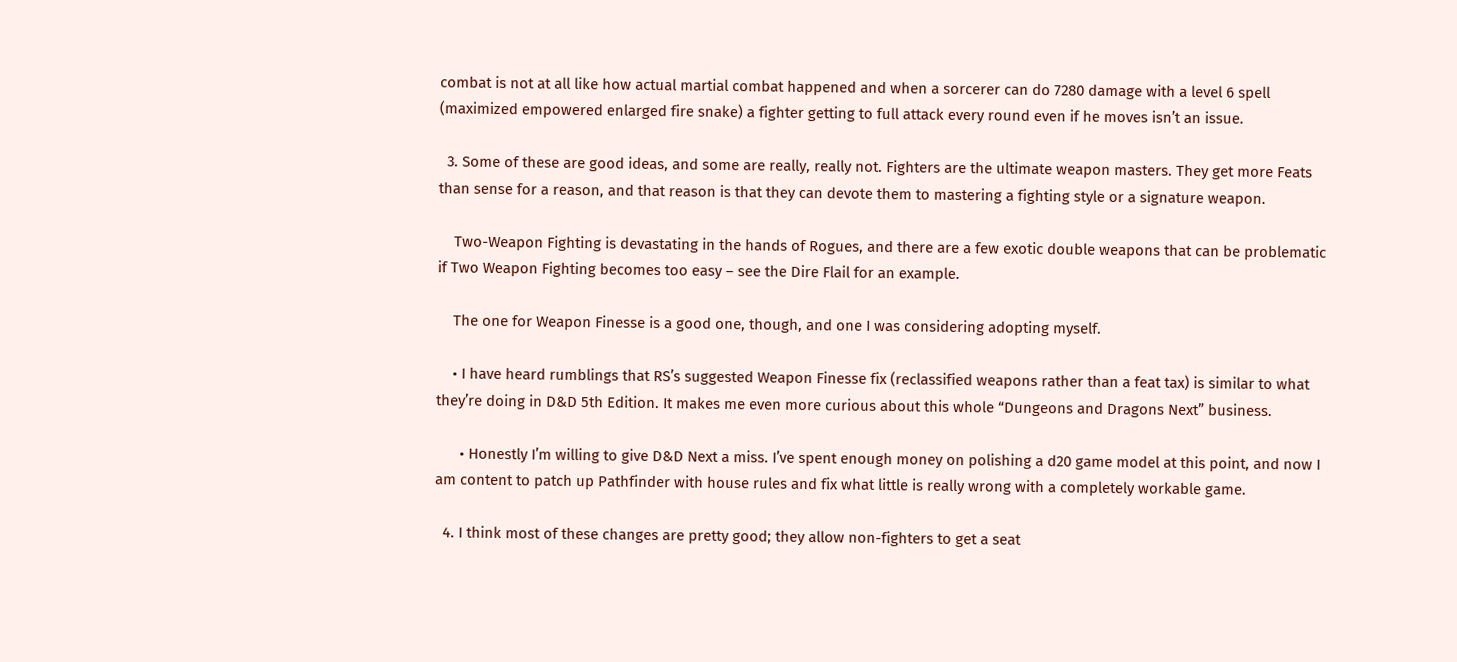combat is not at all like how actual martial combat happened and when a sorcerer can do 7280 damage with a level 6 spell (maximized empowered enlarged fire snake) a fighter getting to full attack every round even if he moves isn’t an issue.

  3. Some of these are good ideas, and some are really, really not. Fighters are the ultimate weapon masters. They get more Feats than sense for a reason, and that reason is that they can devote them to mastering a fighting style or a signature weapon.

    Two-Weapon Fighting is devastating in the hands of Rogues, and there are a few exotic double weapons that can be problematic if Two Weapon Fighting becomes too easy – see the Dire Flail for an example.

    The one for Weapon Finesse is a good one, though, and one I was considering adopting myself.

    • I have heard rumblings that RS’s suggested Weapon Finesse fix (reclassified weapons rather than a feat tax) is similar to what they’re doing in D&D 5th Edition. It makes me even more curious about this whole “Dungeons and Dragons Next” business.

      • Honestly I’m willing to give D&D Next a miss. I’ve spent enough money on polishing a d20 game model at this point, and now I am content to patch up Pathfinder with house rules and fix what little is really wrong with a completely workable game.

  4. I think most of these changes are pretty good; they allow non-fighters to get a seat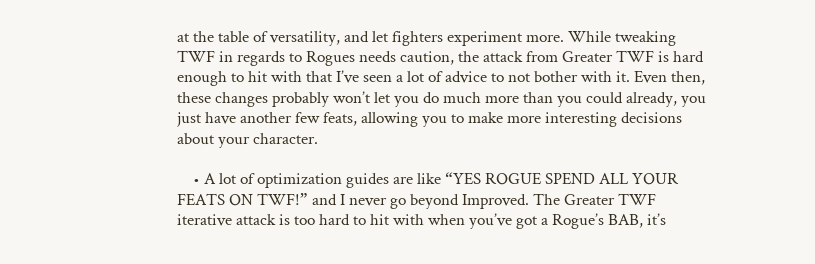at the table of versatility, and let fighters experiment more. While tweaking TWF in regards to Rogues needs caution, the attack from Greater TWF is hard enough to hit with that I’ve seen a lot of advice to not bother with it. Even then, these changes probably won’t let you do much more than you could already, you just have another few feats, allowing you to make more interesting decisions about your character.

    • A lot of optimization guides are like “YES ROGUE SPEND ALL YOUR FEATS ON TWF!” and I never go beyond Improved. The Greater TWF iterative attack is too hard to hit with when you’ve got a Rogue’s BAB, it’s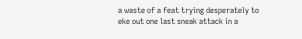a waste of a feat trying desperately to eke out one last sneak attack in a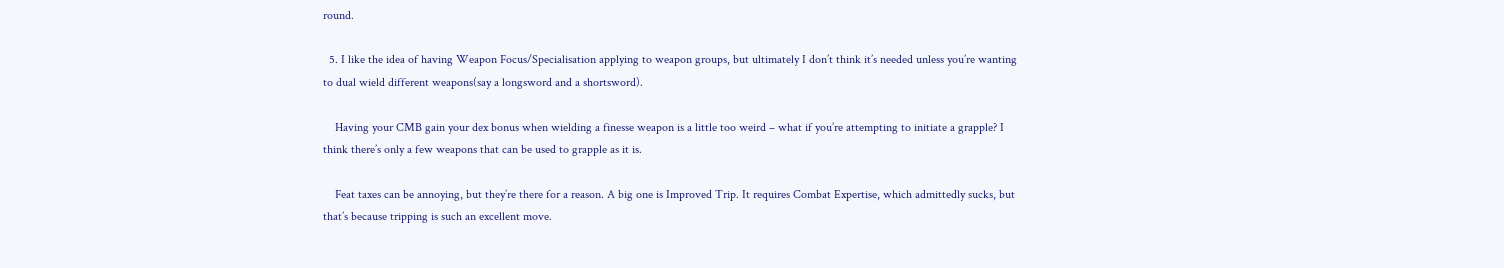round.

  5. I like the idea of having Weapon Focus/Specialisation applying to weapon groups, but ultimately I don’t think it’s needed unless you’re wanting to dual wield different weapons(say a longsword and a shortsword).

    Having your CMB gain your dex bonus when wielding a finesse weapon is a little too weird – what if you’re attempting to initiate a grapple? I think there’s only a few weapons that can be used to grapple as it is.

    Feat taxes can be annoying, but they’re there for a reason. A big one is Improved Trip. It requires Combat Expertise, which admittedly sucks, but that’s because tripping is such an excellent move.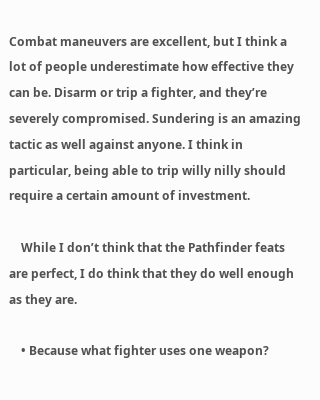Combat maneuvers are excellent, but I think a lot of people underestimate how effective they can be. Disarm or trip a fighter, and they’re severely compromised. Sundering is an amazing tactic as well against anyone. I think in particular, being able to trip willy nilly should require a certain amount of investment.

    While I don’t think that the Pathfinder feats are perfect, I do think that they do well enough as they are.

    • Because what fighter uses one weapon?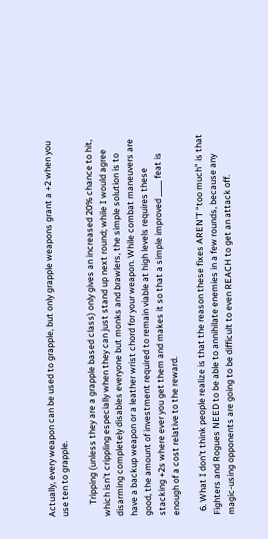Actually, every weapon can be used to grapple, but only grapple weapons grant a +2 when you use ten to grapple.

      Tripping (unless they are a grapple based class) only gives an increased 20% chance to hit, which isn’t crippling especially when they can just stand up next round; while I would agree disarming completely disables everyone but monks and brawlers, the simple solution is to have a backup weapon or a leather wrist chord for your weapon. While combat maneuvers are good, the amount of investment required to remain viable at high levels requires these stacking +2s where ever you get them and makes it so that a simple improved ____ feat is enough of a cost relative to the reward.

  6. What I don’t think people realize is that the reason these fixes AREN’T “too much” is that Fighters and Rogues NEED to be able to annihilate enemies in a few rounds, because any magic-using opponents are going to be difficult to even REACH to get an attack off.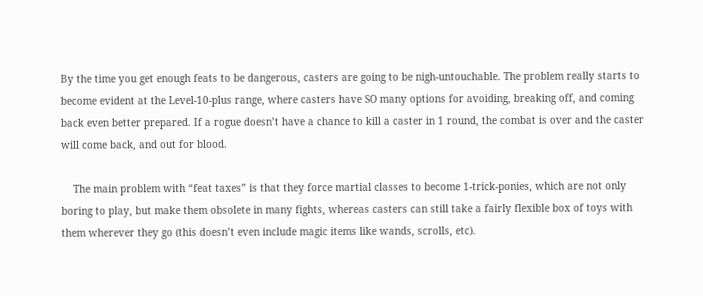By the time you get enough feats to be dangerous, casters are going to be nigh-untouchable. The problem really starts to become evident at the Level-10-plus range, where casters have SO many options for avoiding, breaking off, and coming back even better prepared. If a rogue doesn’t have a chance to kill a caster in 1 round, the combat is over and the caster will come back, and out for blood.

    The main problem with “feat taxes” is that they force martial classes to become 1-trick-ponies, which are not only boring to play, but make them obsolete in many fights, whereas casters can still take a fairly flexible box of toys with them wherever they go (this doesn’t even include magic items like wands, scrolls, etc).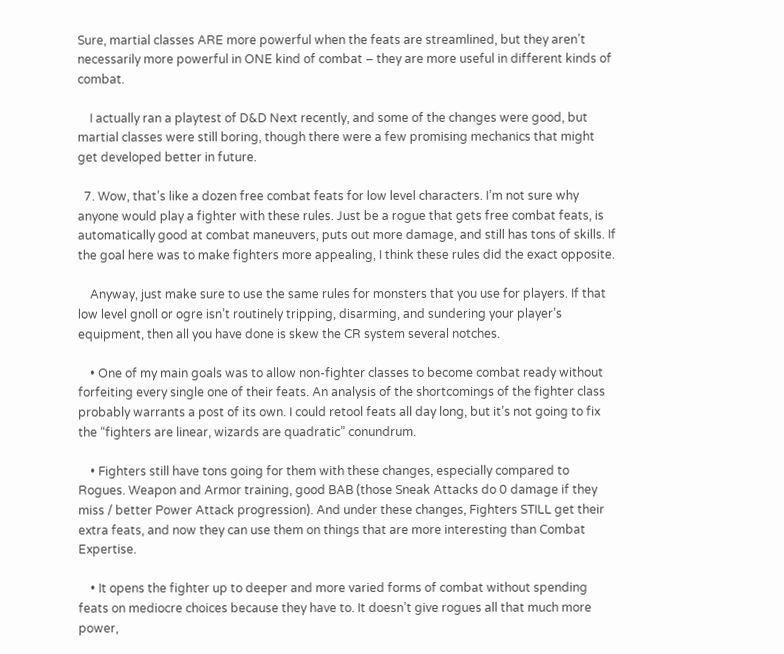Sure, martial classes ARE more powerful when the feats are streamlined, but they aren’t necessarily more powerful in ONE kind of combat – they are more useful in different kinds of combat.

    I actually ran a playtest of D&D Next recently, and some of the changes were good, but martial classes were still boring, though there were a few promising mechanics that might get developed better in future.

  7. Wow, that’s like a dozen free combat feats for low level characters. I’m not sure why anyone would play a fighter with these rules. Just be a rogue that gets free combat feats, is automatically good at combat maneuvers, puts out more damage, and still has tons of skills. If the goal here was to make fighters more appealing, I think these rules did the exact opposite.

    Anyway, just make sure to use the same rules for monsters that you use for players. If that low level gnoll or ogre isn’t routinely tripping, disarming, and sundering your player’s equipment, then all you have done is skew the CR system several notches.

    • One of my main goals was to allow non-fighter classes to become combat ready without forfeiting every single one of their feats. An analysis of the shortcomings of the fighter class probably warrants a post of its own. I could retool feats all day long, but it’s not going to fix the “fighters are linear, wizards are quadratic” conundrum.

    • Fighters still have tons going for them with these changes, especially compared to Rogues. Weapon and Armor training, good BAB (those Sneak Attacks do 0 damage if they miss / better Power Attack progression). And under these changes, Fighters STILL get their extra feats, and now they can use them on things that are more interesting than Combat Expertise.

    • It opens the fighter up to deeper and more varied forms of combat without spending feats on mediocre choices because they have to. It doesn’t give rogues all that much more power,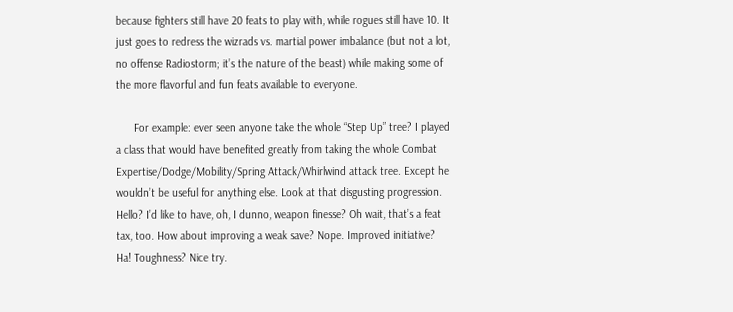because fighters still have 20 feats to play with, while rogues still have 10. It just goes to redress the wizrads vs. martial power imbalance (but not a lot, no offense Radiostorm; it’s the nature of the beast) while making some of the more flavorful and fun feats available to everyone.

      For example: ever seen anyone take the whole “Step Up” tree? I played a class that would have benefited greatly from taking the whole Combat Expertise/Dodge/Mobility/Spring Attack/Whirlwind attack tree. Except he wouldn’t be useful for anything else. Look at that disgusting progression. Hello? I’d like to have, oh, I dunno, weapon finesse? Oh wait, that’s a feat tax, too. How about improving a weak save? Nope. Improved initiative? Ha! Toughness? Nice try.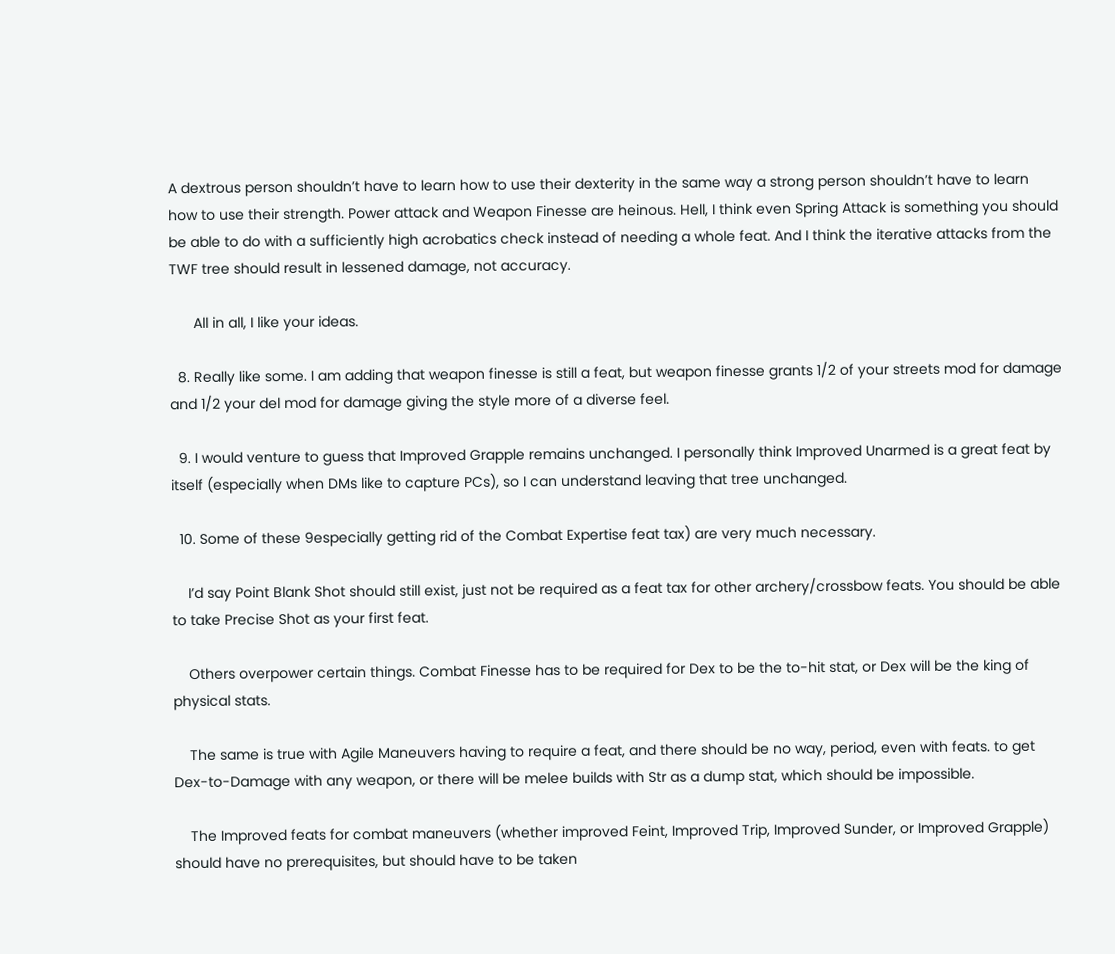A dextrous person shouldn’t have to learn how to use their dexterity in the same way a strong person shouldn’t have to learn how to use their strength. Power attack and Weapon Finesse are heinous. Hell, I think even Spring Attack is something you should be able to do with a sufficiently high acrobatics check instead of needing a whole feat. And I think the iterative attacks from the TWF tree should result in lessened damage, not accuracy.

      All in all, I like your ideas.

  8. Really like some. I am adding that weapon finesse is still a feat, but weapon finesse grants 1/2 of your streets mod for damage and 1/2 your del mod for damage giving the style more of a diverse feel.

  9. I would venture to guess that Improved Grapple remains unchanged. I personally think Improved Unarmed is a great feat by itself (especially when DMs like to capture PCs), so I can understand leaving that tree unchanged.

  10. Some of these 9especially getting rid of the Combat Expertise feat tax) are very much necessary.

    I’d say Point Blank Shot should still exist, just not be required as a feat tax for other archery/crossbow feats. You should be able to take Precise Shot as your first feat.

    Others overpower certain things. Combat Finesse has to be required for Dex to be the to-hit stat, or Dex will be the king of physical stats.

    The same is true with Agile Maneuvers having to require a feat, and there should be no way, period, even with feats. to get Dex-to-Damage with any weapon, or there will be melee builds with Str as a dump stat, which should be impossible.

    The Improved feats for combat maneuvers (whether improved Feint, Improved Trip, Improved Sunder, or Improved Grapple) should have no prerequisites, but should have to be taken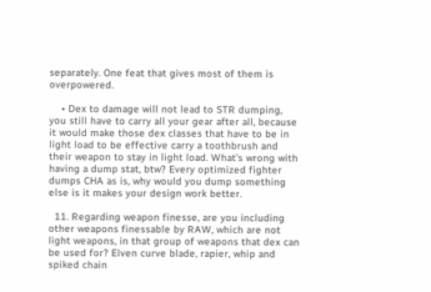separately. One feat that gives most of them is overpowered.

    • Dex to damage will not lead to STR dumping, you still have to carry all your gear after all, because it would make those dex classes that have to be in light load to be effective carry a toothbrush and their weapon to stay in light load. What’s wrong with having a dump stat, btw? Every optimized fighter dumps CHA as is, why would you dump something else is it makes your design work better.

  11. Regarding weapon finesse, are you including other weapons finessable by RAW, which are not light weapons, in that group of weapons that dex can be used for? Elven curve blade, rapier, whip and spiked chain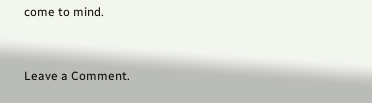come to mind.


Leave a Comment.